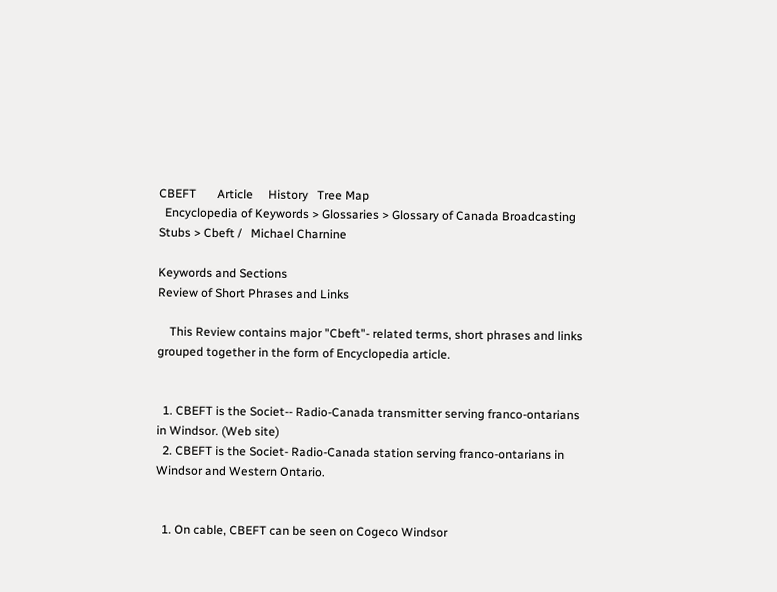CBEFT       Article     History   Tree Map
  Encyclopedia of Keywords > Glossaries > Glossary of Canada Broadcasting Stubs > Cbeft /   Michael Charnine

Keywords and Sections
Review of Short Phrases and Links

    This Review contains major "Cbeft"- related terms, short phrases and links grouped together in the form of Encyclopedia article.


  1. CBEFT is the Societ-- Radio-Canada transmitter serving franco-ontarians in Windsor. (Web site)
  2. CBEFT is the Societ- Radio-Canada station serving franco-ontarians in Windsor and Western Ontario.


  1. On cable, CBEFT can be seen on Cogeco Windsor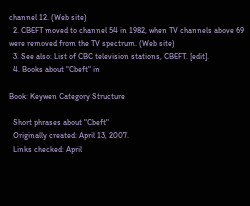channel 12. (Web site)
  2. CBEFT moved to channel 54 in 1982, when TV channels above 69 were removed from the TV spectrum. (Web site)
  3. See also: List of CBC television stations, CBEFT. [edit].
  4. Books about "Cbeft" in

Book: Keywen Category Structure

  Short phrases about "Cbeft"
  Originally created: April 13, 2007.
  Links checked: April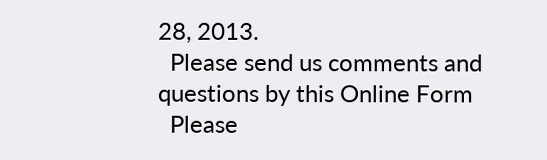28, 2013.
  Please send us comments and questions by this Online Form
  Please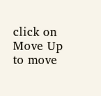click on Move Up to move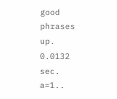good phrases up.
0.0132 sec. a=1..